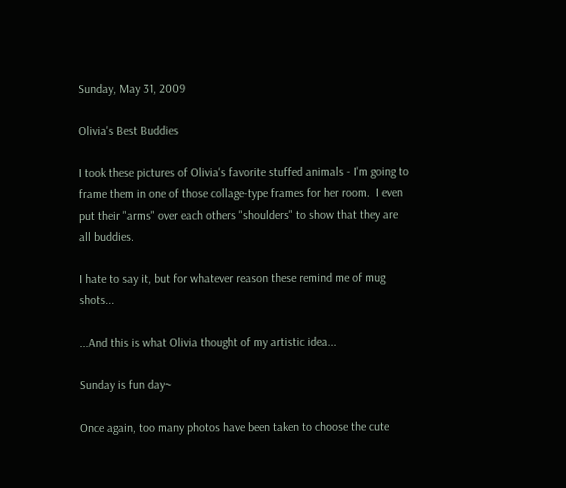Sunday, May 31, 2009

Olivia's Best Buddies

I took these pictures of Olivia's favorite stuffed animals - I'm going to frame them in one of those collage-type frames for her room.  I even put their "arms" over each others "shoulders" to show that they are all buddies.

I hate to say it, but for whatever reason these remind me of mug shots...

...And this is what Olivia thought of my artistic idea...

Sunday is fun day~

Once again, too many photos have been taken to choose the cute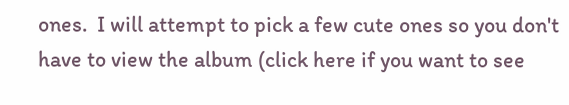ones.  I will attempt to pick a few cute ones so you don't have to view the album (click here if you want to see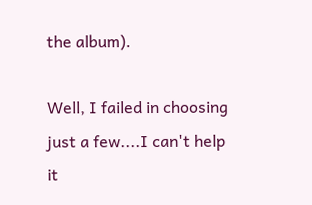the album).

Well, I failed in choosing just a few....I can't help it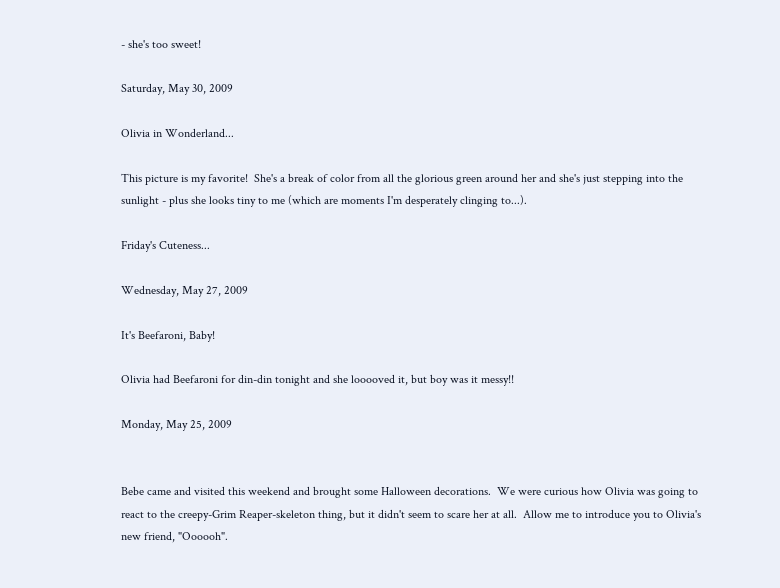- she's too sweet!

Saturday, May 30, 2009

Olivia in Wonderland...

This picture is my favorite!  She's a break of color from all the glorious green around her and she's just stepping into the sunlight - plus she looks tiny to me (which are moments I'm desperately clinging to...).

Friday's Cuteness...

Wednesday, May 27, 2009

It's Beefaroni, Baby!

Olivia had Beefaroni for din-din tonight and she looooved it, but boy was it messy!!

Monday, May 25, 2009


Bebe came and visited this weekend and brought some Halloween decorations.  We were curious how Olivia was going to react to the creepy-Grim Reaper-skeleton thing, but it didn't seem to scare her at all.  Allow me to introduce you to Olivia's new friend, "Oooooh".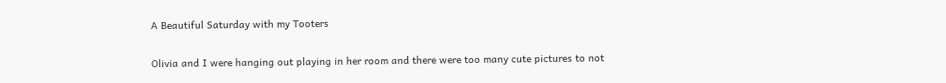A Beautiful Saturday with my Tooters

Olivia and I were hanging out playing in her room and there were too many cute pictures to not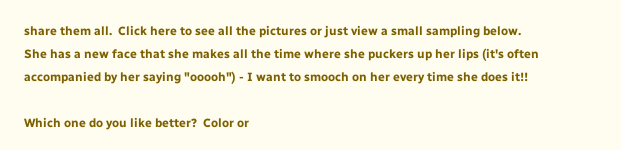share them all.  Click here to see all the pictures or just view a small sampling below.  She has a new face that she makes all the time where she puckers up her lips (it's often accompanied by her saying "ooooh") - I want to smooch on her every time she does it!!

Which one do you like better?  Color or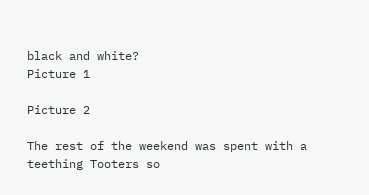black and white?
Picture 1

Picture 2

The rest of the weekend was spent with a teething Tooters so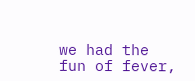we had the fun of fever,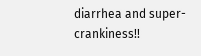diarrhea and super-crankiness!!